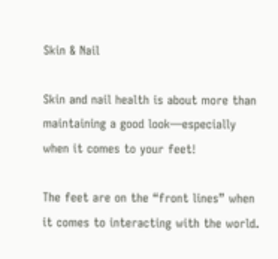Skin & Nail

Skin and nail health is about more than maintaining a good look—especially when it comes to your feet!

The feet are on the “front lines” when it comes to interacting with the world.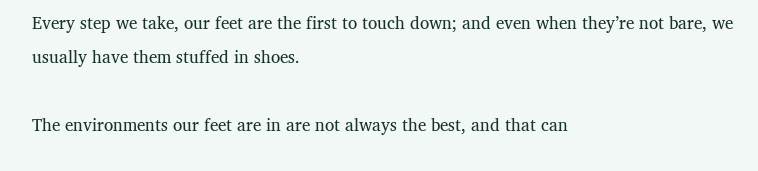Every step we take, our feet are the first to touch down; and even when they’re not bare, we usually have them stuffed in shoes.

The environments our feet are in are not always the best, and that can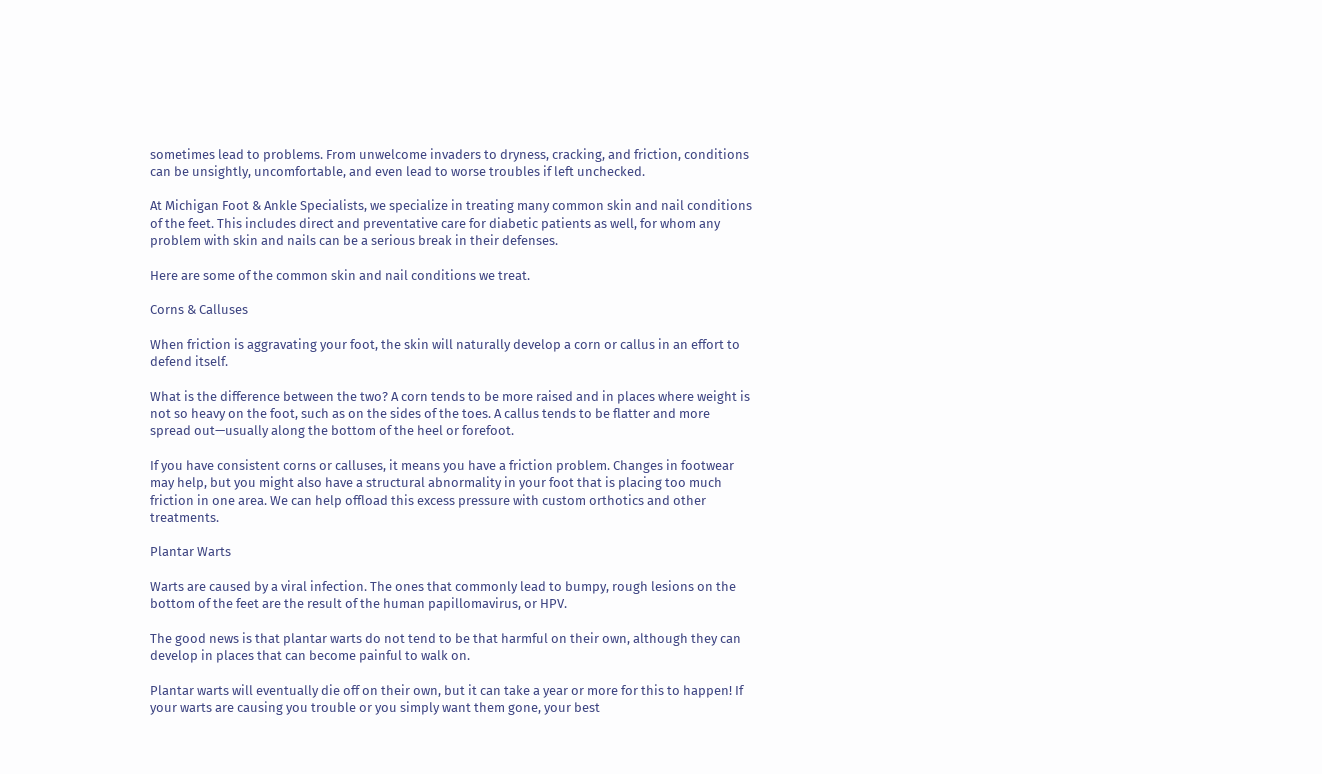sometimes lead to problems. From unwelcome invaders to dryness, cracking, and friction, conditions can be unsightly, uncomfortable, and even lead to worse troubles if left unchecked.

At Michigan Foot & Ankle Specialists, we specialize in treating many common skin and nail conditions of the feet. This includes direct and preventative care for diabetic patients as well, for whom any problem with skin and nails can be a serious break in their defenses.

Here are some of the common skin and nail conditions we treat.

Corns & Calluses

When friction is aggravating your foot, the skin will naturally develop a corn or callus in an effort to defend itself.

What is the difference between the two? A corn tends to be more raised and in places where weight is not so heavy on the foot, such as on the sides of the toes. A callus tends to be flatter and more spread out—usually along the bottom of the heel or forefoot.

If you have consistent corns or calluses, it means you have a friction problem. Changes in footwear may help, but you might also have a structural abnormality in your foot that is placing too much friction in one area. We can help offload this excess pressure with custom orthotics and other treatments.

Plantar Warts

Warts are caused by a viral infection. The ones that commonly lead to bumpy, rough lesions on the bottom of the feet are the result of the human papillomavirus, or HPV.

The good news is that plantar warts do not tend to be that harmful on their own, although they can develop in places that can become painful to walk on.

Plantar warts will eventually die off on their own, but it can take a year or more for this to happen! If your warts are causing you trouble or you simply want them gone, your best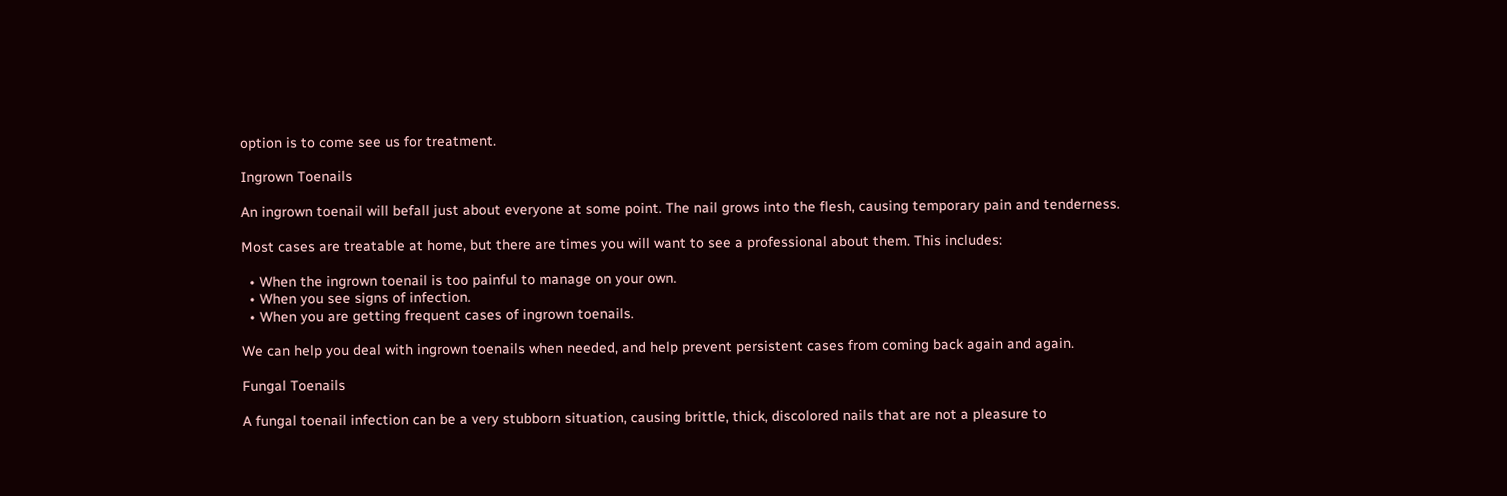option is to come see us for treatment.

Ingrown Toenails

An ingrown toenail will befall just about everyone at some point. The nail grows into the flesh, causing temporary pain and tenderness.

Most cases are treatable at home, but there are times you will want to see a professional about them. This includes:

  • When the ingrown toenail is too painful to manage on your own.
  • When you see signs of infection.
  • When you are getting frequent cases of ingrown toenails.

We can help you deal with ingrown toenails when needed, and help prevent persistent cases from coming back again and again.

Fungal Toenails

A fungal toenail infection can be a very stubborn situation, causing brittle, thick, discolored nails that are not a pleasure to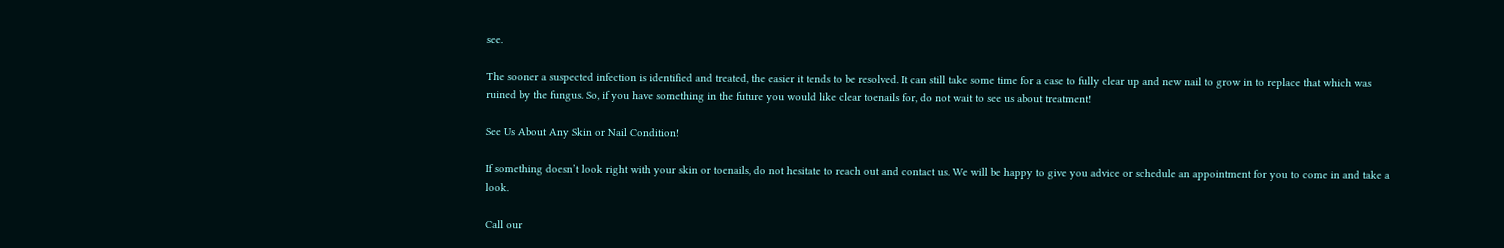see.

The sooner a suspected infection is identified and treated, the easier it tends to be resolved. It can still take some time for a case to fully clear up and new nail to grow in to replace that which was ruined by the fungus. So, if you have something in the future you would like clear toenails for, do not wait to see us about treatment!

See Us About Any Skin or Nail Condition!

If something doesn’t look right with your skin or toenails, do not hesitate to reach out and contact us. We will be happy to give you advice or schedule an appointment for you to come in and take a look.

Call our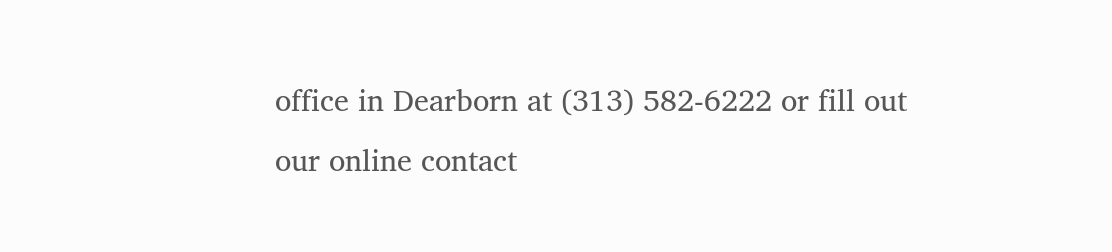office in Dearborn at (313) 582-6222 or fill out our online contact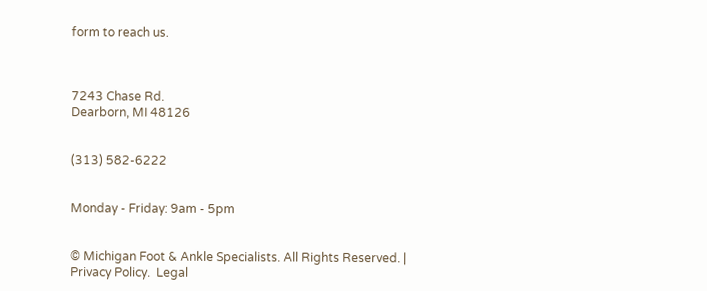form to reach us.



7243 Chase Rd.
Dearborn, MI 48126


(313) 582-6222


Monday - Friday: 9am - 5pm


© Michigan Foot & Ankle Specialists. All Rights Reserved. | Privacy Policy.  Legal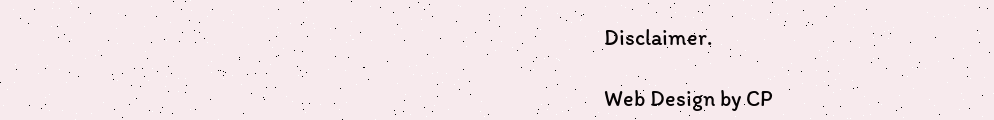Disclaimer.

Web Design by CP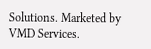Solutions. Marketed by VMD Services.